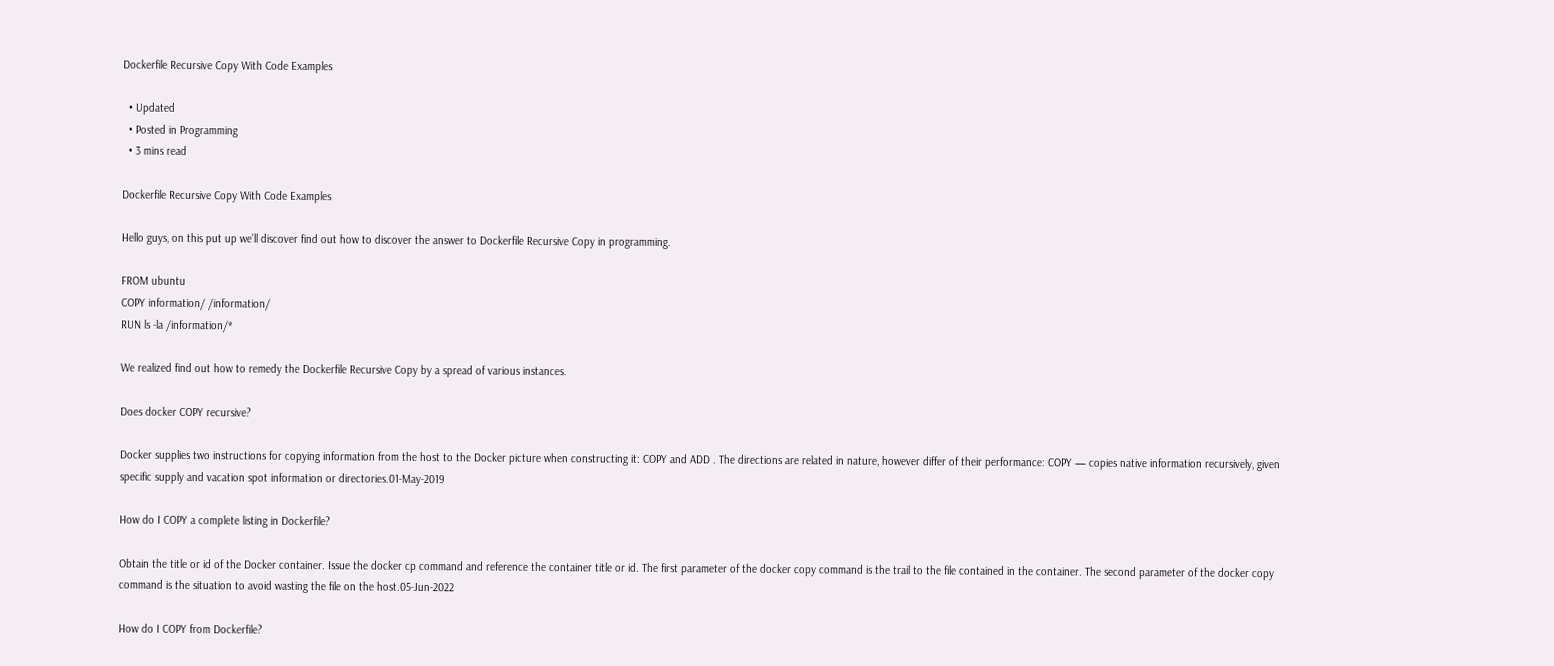Dockerfile Recursive Copy With Code Examples

  • Updated
  • Posted in Programming
  • 3 mins read

Dockerfile Recursive Copy With Code Examples

Hello guys, on this put up we’ll discover find out how to discover the answer to Dockerfile Recursive Copy in programming.

FROM ubuntu
COPY information/ /information/
RUN ls -la /information/*

We realized find out how to remedy the Dockerfile Recursive Copy by a spread of various instances.

Does docker COPY recursive?

Docker supplies two instructions for copying information from the host to the Docker picture when constructing it: COPY and ADD . The directions are related in nature, however differ of their performance: COPY — copies native information recursively, given specific supply and vacation spot information or directories.01-May-2019

How do I COPY a complete listing in Dockerfile?

Obtain the title or id of the Docker container. Issue the docker cp command and reference the container title or id. The first parameter of the docker copy command is the trail to the file contained in the container. The second parameter of the docker copy command is the situation to avoid wasting the file on the host.05-Jun-2022

How do I COPY from Dockerfile?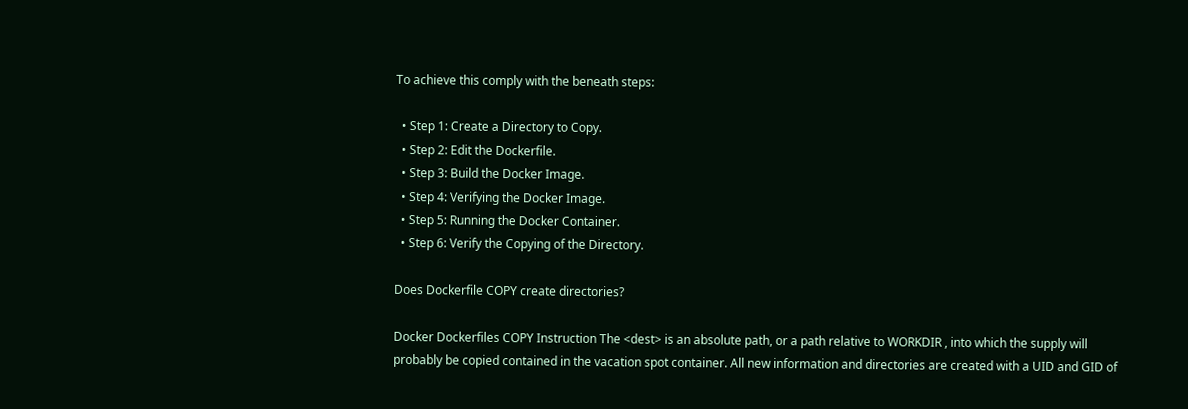To achieve this comply with the beneath steps:

  • Step 1: Create a Directory to Copy.
  • Step 2: Edit the Dockerfile.
  • Step 3: Build the Docker Image.
  • Step 4: Verifying the Docker Image.
  • Step 5: Running the Docker Container.
  • Step 6: Verify the Copying of the Directory.

Does Dockerfile COPY create directories?

Docker Dockerfiles COPY Instruction The <dest> is an absolute path, or a path relative to WORKDIR , into which the supply will probably be copied contained in the vacation spot container. All new information and directories are created with a UID and GID of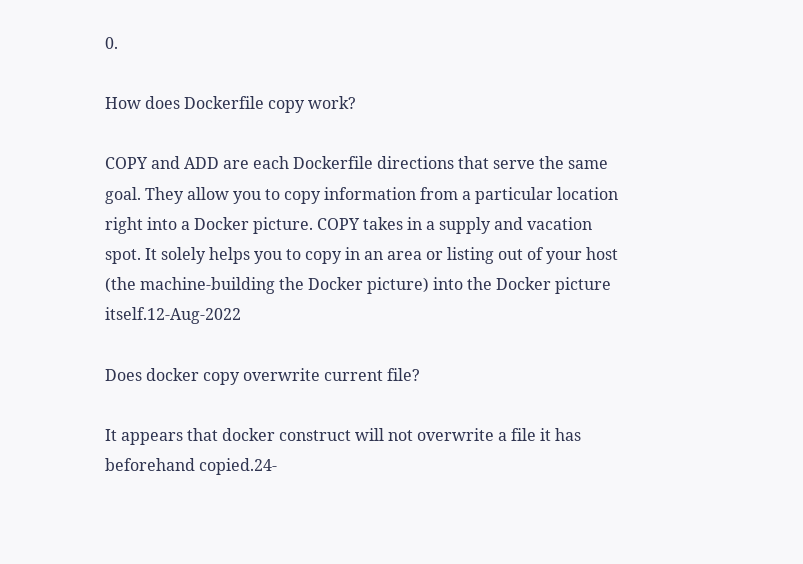0.

How does Dockerfile copy work?

COPY and ADD are each Dockerfile directions that serve the same goal. They allow you to copy information from a particular location right into a Docker picture. COPY takes in a supply and vacation spot. It solely helps you to copy in an area or listing out of your host (the machine-building the Docker picture) into the Docker picture itself.12-Aug-2022

Does docker copy overwrite current file?

It appears that docker construct will not overwrite a file it has beforehand copied.24-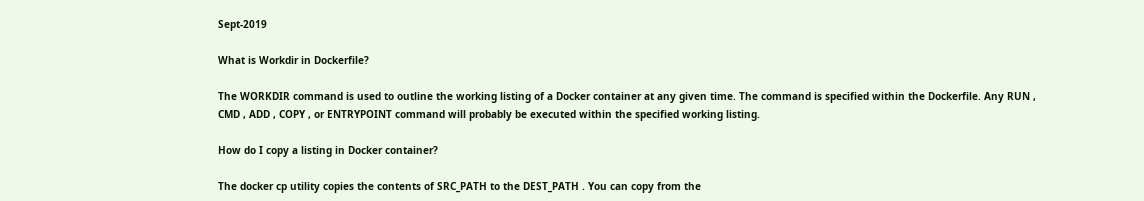Sept-2019

What is Workdir in Dockerfile?

The WORKDIR command is used to outline the working listing of a Docker container at any given time. The command is specified within the Dockerfile. Any RUN , CMD , ADD , COPY , or ENTRYPOINT command will probably be executed within the specified working listing.

How do I copy a listing in Docker container?

The docker cp utility copies the contents of SRC_PATH to the DEST_PATH . You can copy from the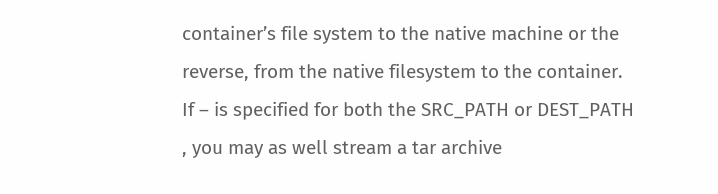container’s file system to the native machine or the reverse, from the native filesystem to the container. If – is specified for both the SRC_PATH or DEST_PATH , you may as well stream a tar archive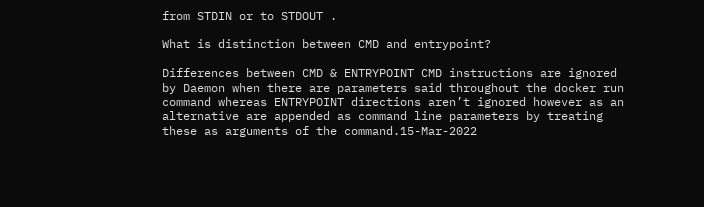from STDIN or to STDOUT .

What is distinction between CMD and entrypoint?

Differences between CMD & ENTRYPOINT CMD instructions are ignored by Daemon when there are parameters said throughout the docker run command whereas ENTRYPOINT directions aren’t ignored however as an alternative are appended as command line parameters by treating these as arguments of the command.15-Mar-2022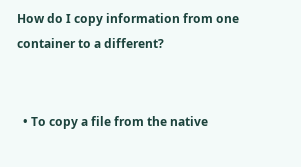How do I copy information from one container to a different?


  • To copy a file from the native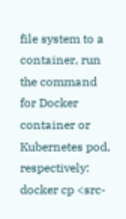file system to a container, run the command for Docker container or Kubernetes pod, respectively: docker cp <src-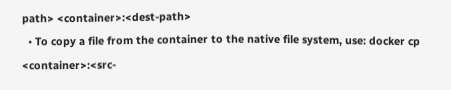path> <container>:<dest-path>
  • To copy a file from the container to the native file system, use: docker cp <container>:<src-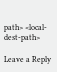path> <local-dest-path>

Leave a Reply